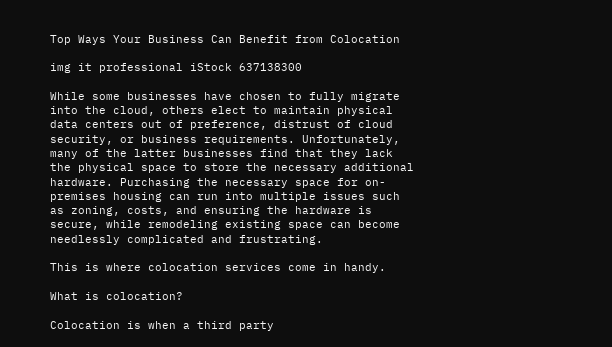Top Ways Your Business Can Benefit from Colocation

img it professional iStock 637138300

While some businesses have chosen to fully migrate into the cloud, others elect to maintain physical data centers out of preference, distrust of cloud security, or business requirements. Unfortunately, many of the latter businesses find that they lack the physical space to store the necessary additional hardware. Purchasing the necessary space for on-premises housing can run into multiple issues such as zoning, costs, and ensuring the hardware is secure, while remodeling existing space can become needlessly complicated and frustrating.

This is where colocation services come in handy.

What is colocation?

Colocation is when a third party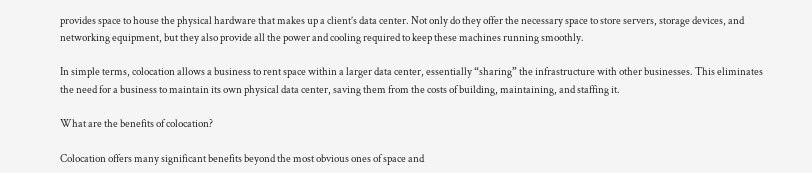provides space to house the physical hardware that makes up a client’s data center. Not only do they offer the necessary space to store servers, storage devices, and networking equipment, but they also provide all the power and cooling required to keep these machines running smoothly.

In simple terms, colocation allows a business to rent space within a larger data center, essentially “sharing” the infrastructure with other businesses. This eliminates the need for a business to maintain its own physical data center, saving them from the costs of building, maintaining, and staffing it.

What are the benefits of colocation?

Colocation offers many significant benefits beyond the most obvious ones of space and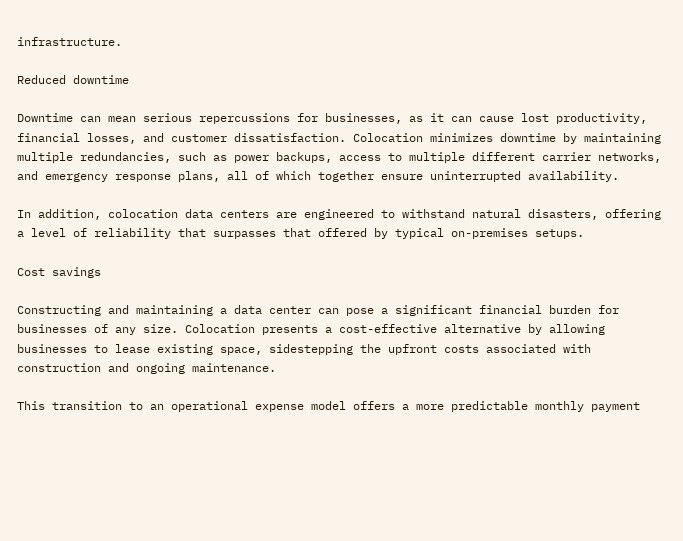infrastructure.

Reduced downtime

Downtime can mean serious repercussions for businesses, as it can cause lost productivity, financial losses, and customer dissatisfaction. Colocation minimizes downtime by maintaining multiple redundancies, such as power backups, access to multiple different carrier networks, and emergency response plans, all of which together ensure uninterrupted availability.

In addition, colocation data centers are engineered to withstand natural disasters, offering a level of reliability that surpasses that offered by typical on-premises setups.

Cost savings

Constructing and maintaining a data center can pose a significant financial burden for businesses of any size. Colocation presents a cost-effective alternative by allowing businesses to lease existing space, sidestepping the upfront costs associated with construction and ongoing maintenance.

This transition to an operational expense model offers a more predictable monthly payment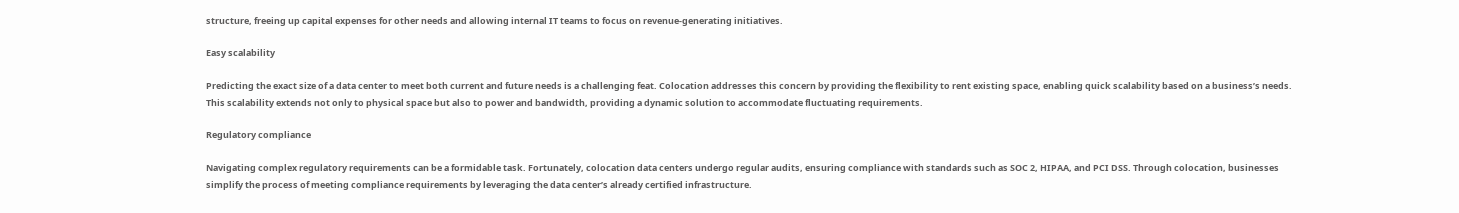structure, freeing up capital expenses for other needs and allowing internal IT teams to focus on revenue-generating initiatives.

Easy scalability

Predicting the exact size of a data center to meet both current and future needs is a challenging feat. Colocation addresses this concern by providing the flexibility to rent existing space, enabling quick scalability based on a business’s needs. This scalability extends not only to physical space but also to power and bandwidth, providing a dynamic solution to accommodate fluctuating requirements.

Regulatory compliance

Navigating complex regulatory requirements can be a formidable task. Fortunately, colocation data centers undergo regular audits, ensuring compliance with standards such as SOC 2, HIPAA, and PCI DSS. Through colocation, businesses simplify the process of meeting compliance requirements by leveraging the data center’s already certified infrastructure.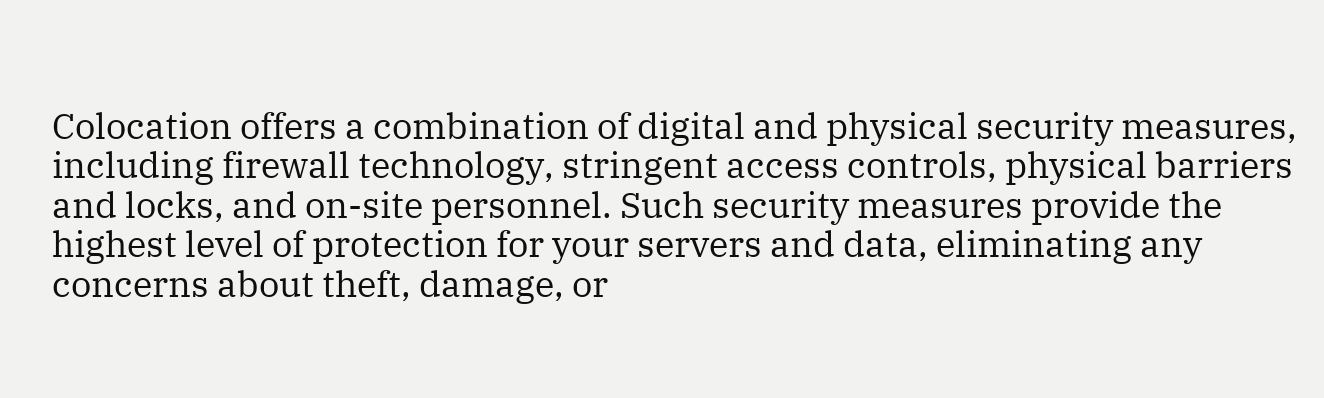Colocation offers a combination of digital and physical security measures, including firewall technology, stringent access controls, physical barriers and locks, and on-site personnel. Such security measures provide the highest level of protection for your servers and data, eliminating any concerns about theft, damage, or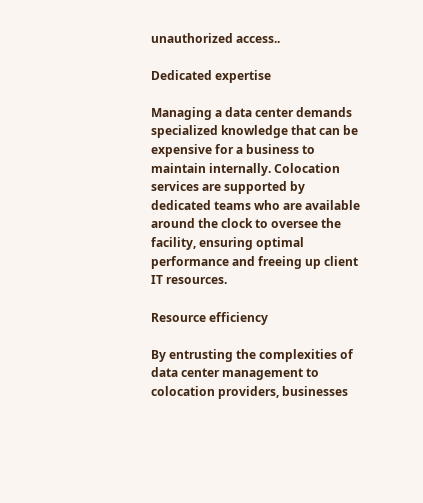unauthorized access..

Dedicated expertise

Managing a data center demands specialized knowledge that can be expensive for a business to maintain internally. Colocation services are supported by dedicated teams who are available around the clock to oversee the facility, ensuring optimal performance and freeing up client IT resources.

Resource efficiency

By entrusting the complexities of data center management to colocation providers, businesses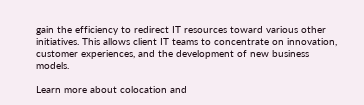gain the efficiency to redirect IT resources toward various other initiatives. This allows client IT teams to concentrate on innovation, customer experiences, and the development of new business models.

Learn more about colocation and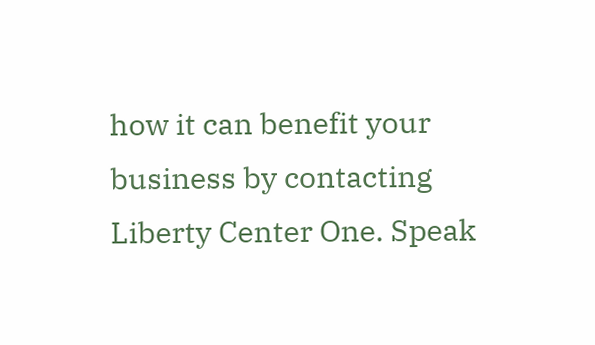how it can benefit your business by contacting Liberty Center One. Speak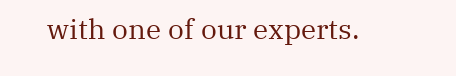with one of our experts.